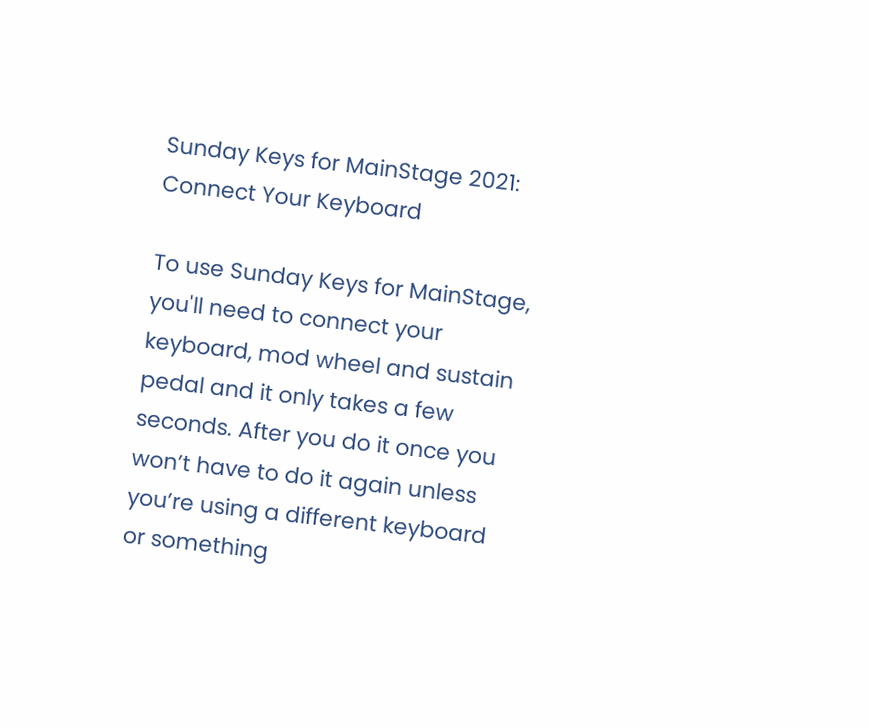Sunday Keys for MainStage 2021: Connect Your Keyboard

To use Sunday Keys for MainStage, you'll need to connect your keyboard, mod wheel and sustain pedal and it only takes a few seconds. After you do it once you won’t have to do it again unless you’re using a different keyboard or something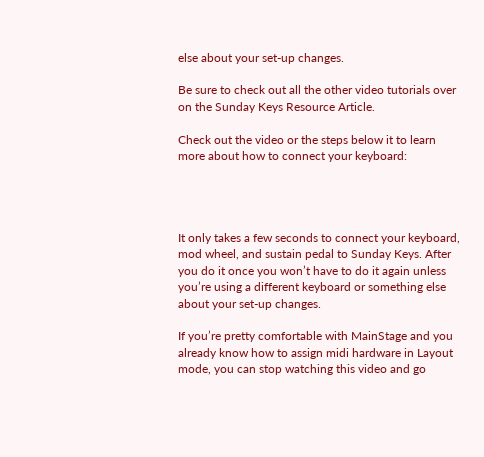else about your set-up changes.

Be sure to check out all the other video tutorials over on the Sunday Keys Resource Article.

Check out the video or the steps below it to learn more about how to connect your keyboard:




It only takes a few seconds to connect your keyboard, mod wheel, and sustain pedal to Sunday Keys. After you do it once you won’t have to do it again unless you’re using a different keyboard or something else about your set-up changes.

If you’re pretty comfortable with MainStage and you already know how to assign midi hardware in Layout mode, you can stop watching this video and go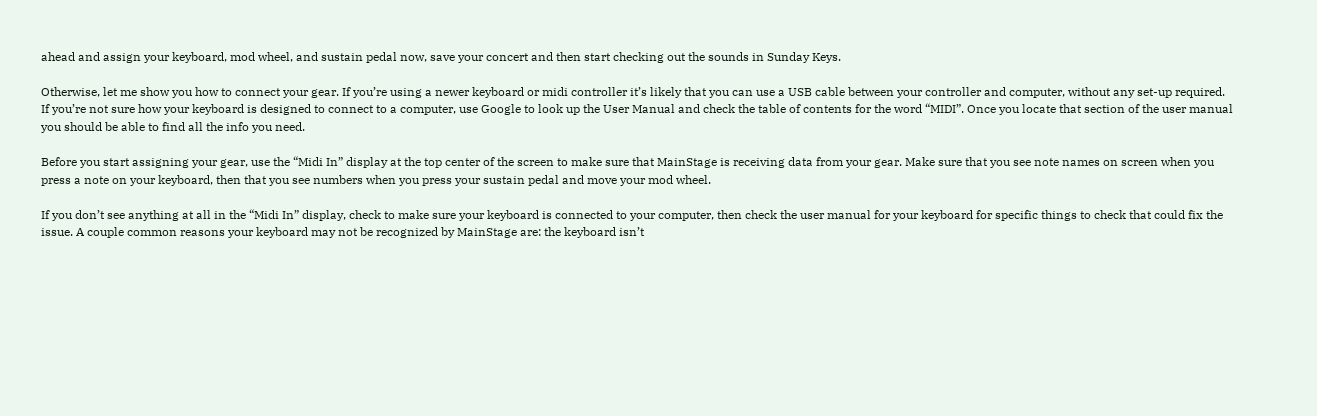ahead and assign your keyboard, mod wheel, and sustain pedal now, save your concert and then start checking out the sounds in Sunday Keys.

Otherwise, let me show you how to connect your gear. If you’re using a newer keyboard or midi controller it’s likely that you can use a USB cable between your controller and computer, without any set-up required. If you’re not sure how your keyboard is designed to connect to a computer, use Google to look up the User Manual and check the table of contents for the word “MIDI”. Once you locate that section of the user manual you should be able to find all the info you need.

Before you start assigning your gear, use the “Midi In” display at the top center of the screen to make sure that MainStage is receiving data from your gear. Make sure that you see note names on screen when you press a note on your keyboard, then that you see numbers when you press your sustain pedal and move your mod wheel.

If you don’t see anything at all in the “Midi In” display, check to make sure your keyboard is connected to your computer, then check the user manual for your keyboard for specific things to check that could fix the issue. A couple common reasons your keyboard may not be recognized by MainStage are: the keyboard isn’t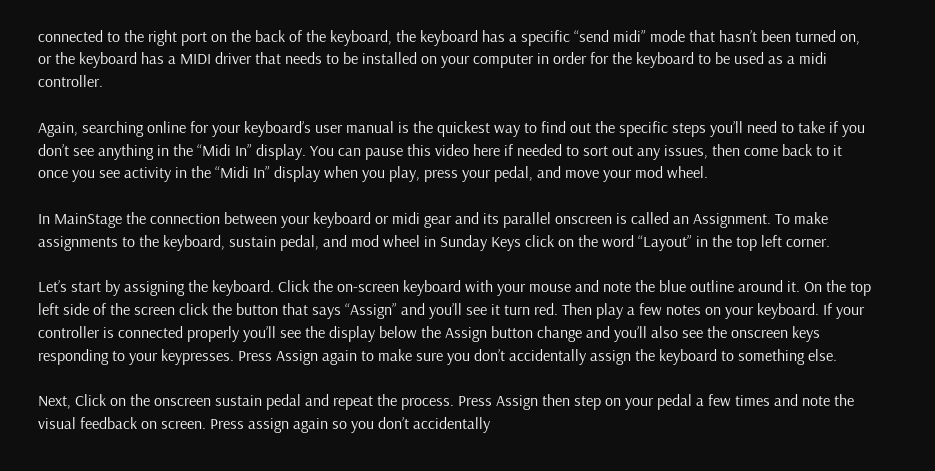connected to the right port on the back of the keyboard, the keyboard has a specific “send midi” mode that hasn’t been turned on, or the keyboard has a MIDI driver that needs to be installed on your computer in order for the keyboard to be used as a midi controller.

Again, searching online for your keyboard’s user manual is the quickest way to find out the specific steps you’ll need to take if you don’t see anything in the “Midi In” display. You can pause this video here if needed to sort out any issues, then come back to it once you see activity in the “Midi In” display when you play, press your pedal, and move your mod wheel.

In MainStage the connection between your keyboard or midi gear and its parallel onscreen is called an Assignment. To make assignments to the keyboard, sustain pedal, and mod wheel in Sunday Keys click on the word “Layout” in the top left corner.

Let’s start by assigning the keyboard. Click the on-screen keyboard with your mouse and note the blue outline around it. On the top left side of the screen click the button that says “Assign” and you’ll see it turn red. Then play a few notes on your keyboard. If your controller is connected properly you’ll see the display below the Assign button change and you’ll also see the onscreen keys responding to your keypresses. Press Assign again to make sure you don’t accidentally assign the keyboard to something else.

Next, Click on the onscreen sustain pedal and repeat the process. Press Assign then step on your pedal a few times and note the visual feedback on screen. Press assign again so you don’t accidentally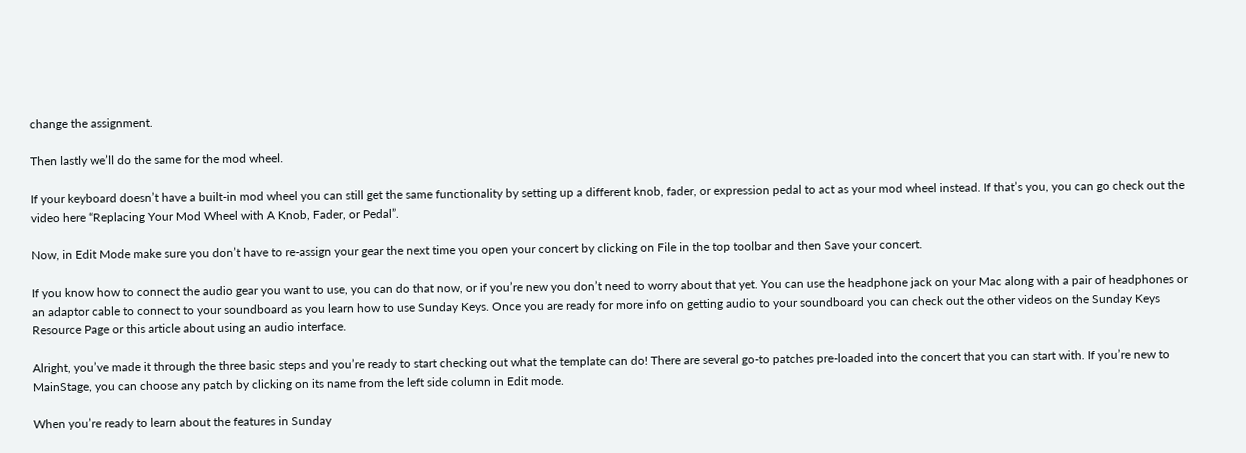change the assignment.

Then lastly we’ll do the same for the mod wheel.

If your keyboard doesn’t have a built-in mod wheel you can still get the same functionality by setting up a different knob, fader, or expression pedal to act as your mod wheel instead. If that’s you, you can go check out the video here “Replacing Your Mod Wheel with A Knob, Fader, or Pedal”.

Now, in Edit Mode make sure you don’t have to re-assign your gear the next time you open your concert by clicking on File in the top toolbar and then Save your concert.

If you know how to connect the audio gear you want to use, you can do that now, or if you’re new you don’t need to worry about that yet. You can use the headphone jack on your Mac along with a pair of headphones or an adaptor cable to connect to your soundboard as you learn how to use Sunday Keys. Once you are ready for more info on getting audio to your soundboard you can check out the other videos on the Sunday Keys Resource Page or this article about using an audio interface.

Alright, you’ve made it through the three basic steps and you’re ready to start checking out what the template can do! There are several go-to patches pre-loaded into the concert that you can start with. If you’re new to MainStage, you can choose any patch by clicking on its name from the left side column in Edit mode.

When you’re ready to learn about the features in Sunday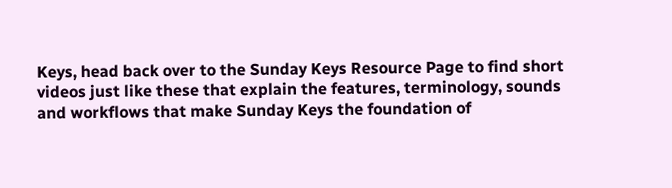Keys, head back over to the Sunday Keys Resource Page to find short videos just like these that explain the features, terminology, sounds and workflows that make Sunday Keys the foundation of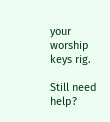your worship keys rig.

Still need help?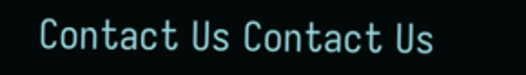Contact Us Contact Us